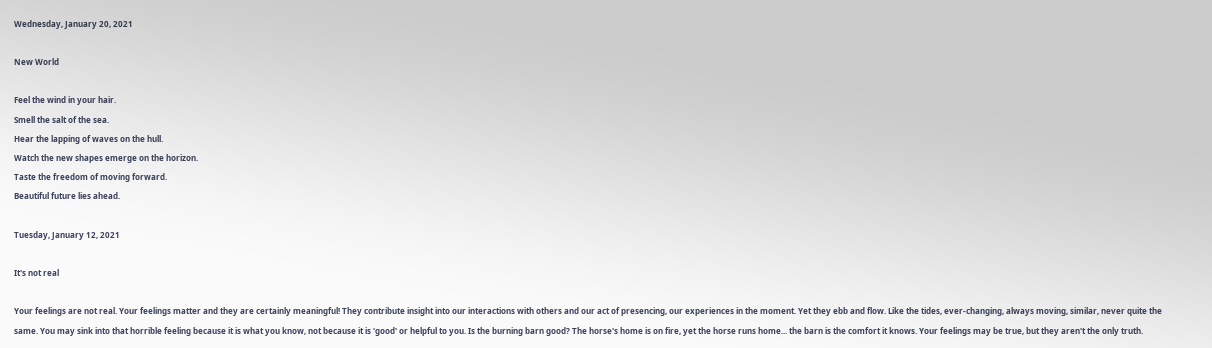Wednesday, January 20, 2021

New World

Feel the wind in your hair.
Smell the salt of the sea.
Hear the lapping of waves on the hull.
Watch the new shapes emerge on the horizon.
Taste the freedom of moving forward.
Beautiful future lies ahead.

Tuesday, January 12, 2021

It's not real

Your feelings are not real. Your feelings matter and they are certainly meaningful! They contribute insight into our interactions with others and our act of presencing, our experiences in the moment. Yet they ebb and flow. Like the tides, ever-changing, always moving, similar, never quite the same. You may sink into that horrible feeling because it is what you know, not because it is 'good' or helpful to you. Is the burning barn good? The horse's home is on fire, yet the horse runs home... the barn is the comfort it knows. Your feelings may be true, but they aren't the only truth.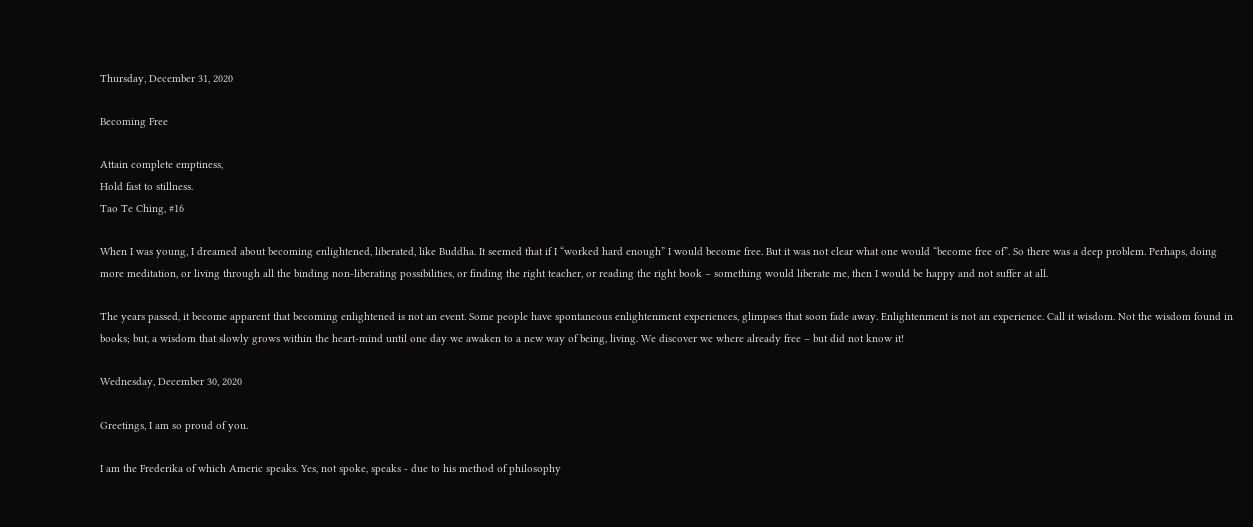Thursday, December 31, 2020

Becoming Free

Attain complete emptiness,
Hold fast to stillness.
Tao Te Ching, #16

When I was young, I dreamed about becoming enlightened, liberated, like Buddha. It seemed that if I “worked hard enough” I would become free. But it was not clear what one would “become free of”. So there was a deep problem. Perhaps, doing more meditation, or living through all the binding non-liberating possibilities, or finding the right teacher, or reading the right book – something would liberate me, then I would be happy and not suffer at all.

The years passed, it become apparent that becoming enlightened is not an event. Some people have spontaneous enlightenment experiences, glimpses that soon fade away. Enlightenment is not an experience. Call it wisdom. Not the wisdom found in books; but, a wisdom that slowly grows within the heart-mind until one day we awaken to a new way of being, living. We discover we where already free – but did not know it!

Wednesday, December 30, 2020

Greetings, I am so proud of you.

I am the Frederika of which Americ speaks. Yes, not spoke, speaks - due to his method of philosophy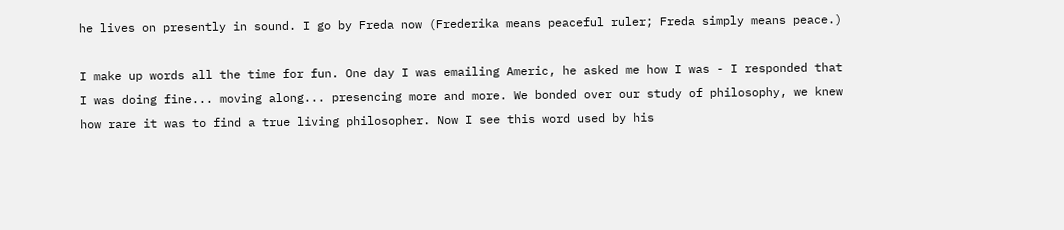he lives on presently in sound. I go by Freda now (Frederika means peaceful ruler; Freda simply means peace.)

I make up words all the time for fun. One day I was emailing Americ, he asked me how I was - I responded that I was doing fine... moving along... presencing more and more. We bonded over our study of philosophy, we knew how rare it was to find a true living philosopher. Now I see this word used by his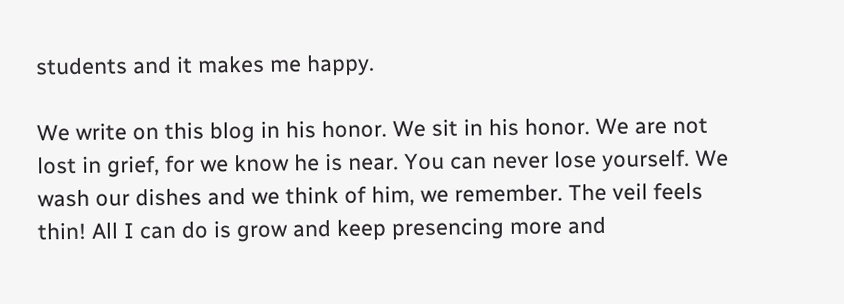students and it makes me happy.

We write on this blog in his honor. We sit in his honor. We are not lost in grief, for we know he is near. You can never lose yourself. We wash our dishes and we think of him, we remember. The veil feels thin! All I can do is grow and keep presencing more and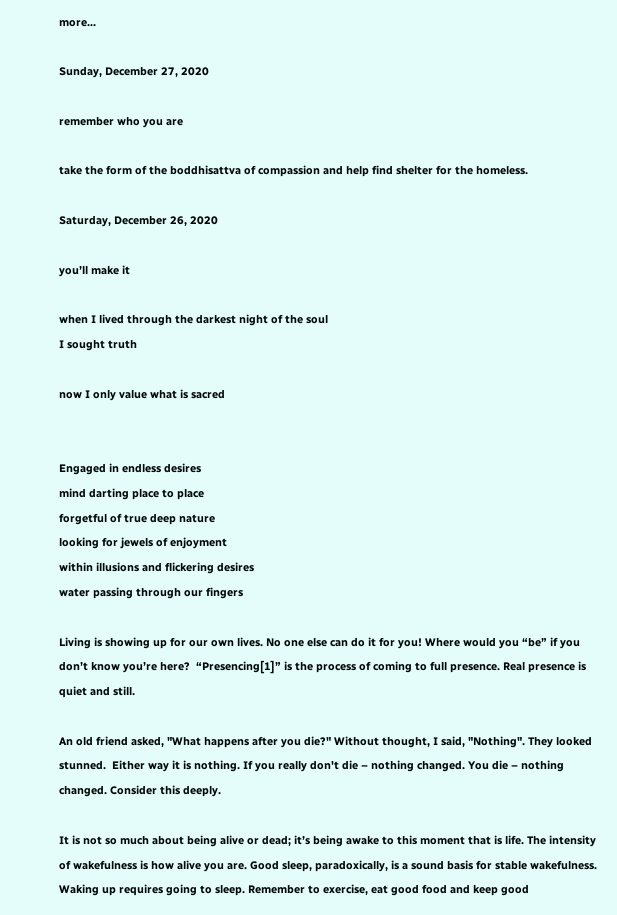more...

Sunday, December 27, 2020

remember who you are

take the form of the boddhisattva of compassion and help find shelter for the homeless.

Saturday, December 26, 2020

you’ll make it

when I lived through the darkest night of the soul
I sought truth

now I only value what is sacred


Engaged in endless desires
mind darting place to place
forgetful of true deep nature
looking for jewels of enjoyment
within illusions and flickering desires
water passing through our fingers

Living is showing up for our own lives. No one else can do it for you! Where would you “be” if you don’t know you’re here?  “Presencing[1]” is the process of coming to full presence. Real presence is quiet and still.

An old friend asked, "What happens after you die?" Without thought, I said, "Nothing". They looked stunned.  Either way it is nothing. If you really don't die – nothing changed. You die – nothing changed. Consider this deeply.

It is not so much about being alive or dead; it’s being awake to this moment that is life. The intensity of wakefulness is how alive you are. Good sleep, paradoxically, is a sound basis for stable wakefulness. Waking up requires going to sleep. Remember to exercise, eat good food and keep good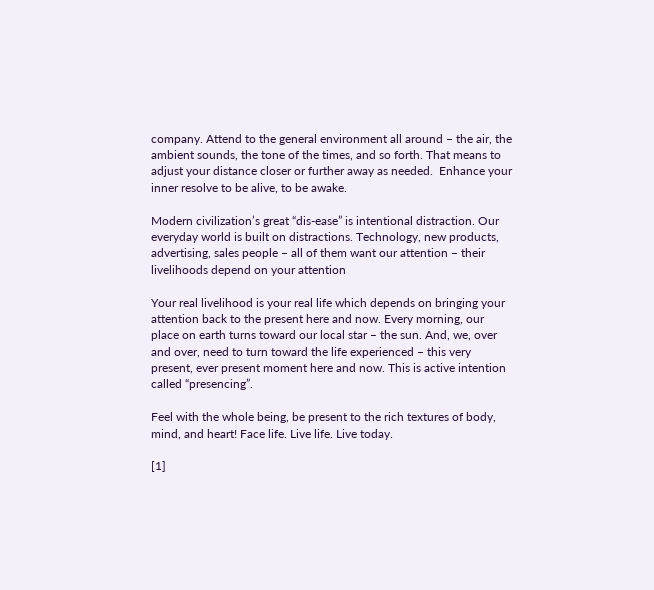company. Attend to the general environment all around – the air, the ambient sounds, the tone of the times, and so forth. That means to adjust your distance closer or further away as needed.  Enhance your inner resolve to be alive, to be awake.

Modern civilization’s great “dis-ease” is intentional distraction. Our everyday world is built on distractions. Technology, new products, advertising, sales people – all of them want our attention – their livelihoods depend on your attention

Your real livelihood is your real life which depends on bringing your attention back to the present here and now. Every morning, our place on earth turns toward our local star – the sun. And, we, over and over, need to turn toward the life experienced – this very present, ever present moment here and now. This is active intention called “presencing”.

Feel with the whole being, be present to the rich textures of body, mind, and heart! Face life. Live life. Live today.

[1]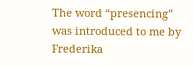The word “presencing” was introduced to me by Frederika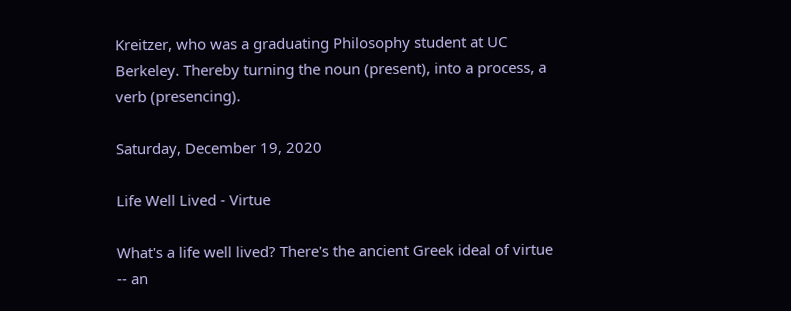Kreitzer, who was a graduating Philosophy student at UC Berkeley. Thereby turning the noun (present), into a process, a verb (presencing).

Saturday, December 19, 2020

Life Well Lived - Virtue

What's a life well lived? There's the ancient Greek ideal of virtue -- an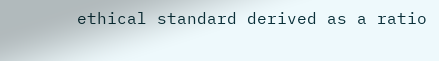ethical standard derived as a ratio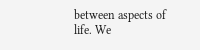between aspects of life. We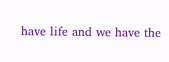have life and we have the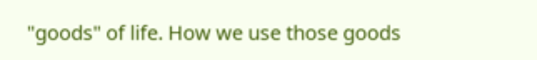"goods" of life. How we use those goods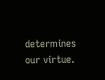determines our virtue.